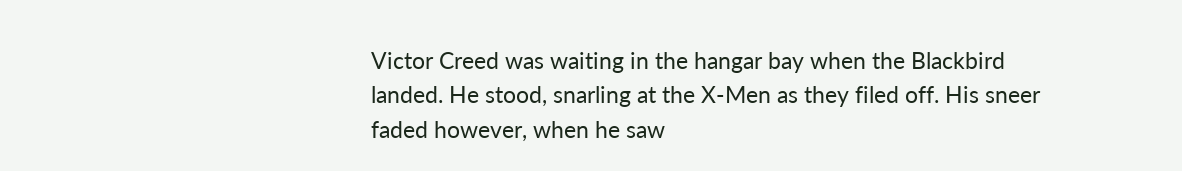Victor Creed was waiting in the hangar bay when the Blackbird landed. He stood, snarling at the X-Men as they filed off. His sneer faded however, when he saw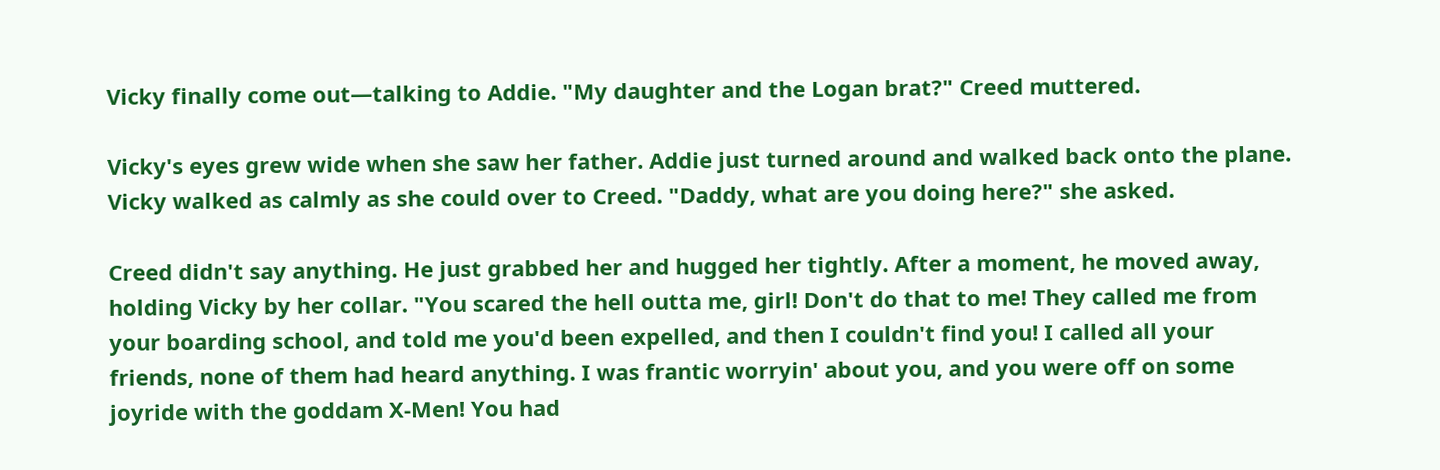Vicky finally come out—talking to Addie. "My daughter and the Logan brat?" Creed muttered.

Vicky's eyes grew wide when she saw her father. Addie just turned around and walked back onto the plane. Vicky walked as calmly as she could over to Creed. "Daddy, what are you doing here?" she asked.

Creed didn't say anything. He just grabbed her and hugged her tightly. After a moment, he moved away, holding Vicky by her collar. "You scared the hell outta me, girl! Don't do that to me! They called me from your boarding school, and told me you'd been expelled, and then I couldn't find you! I called all your friends, none of them had heard anything. I was frantic worryin' about you, and you were off on some joyride with the goddam X-Men! You had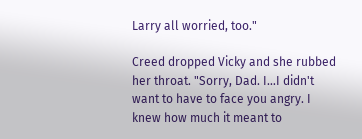Larry all worried, too."

Creed dropped Vicky and she rubbed her throat. "Sorry, Dad. I…I didn't want to have to face you angry. I knew how much it meant to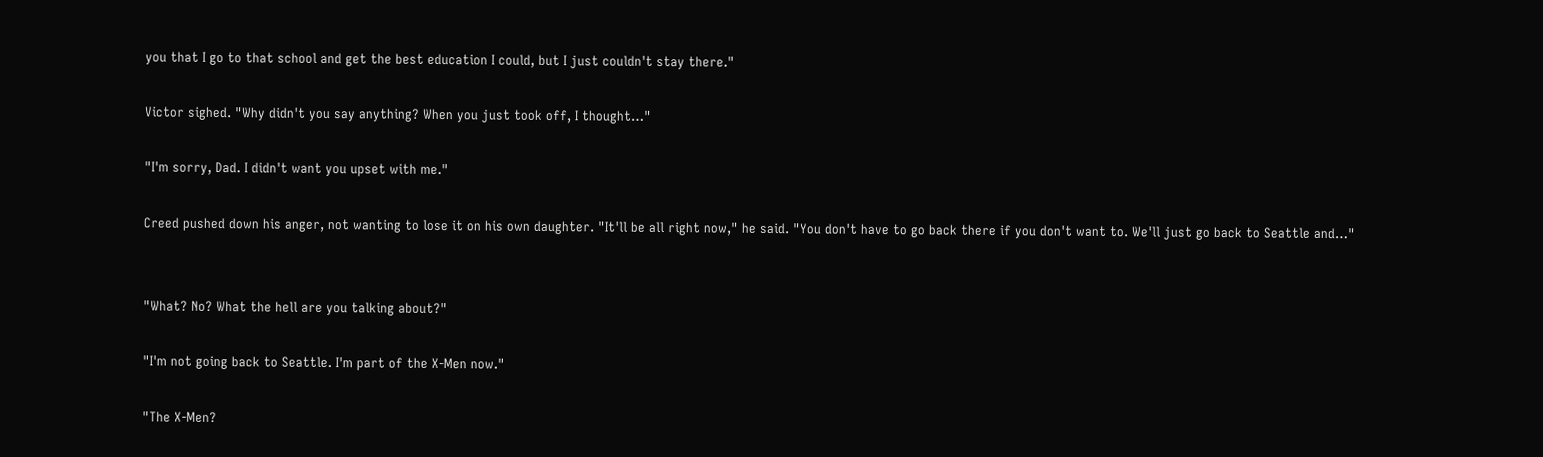you that I go to that school and get the best education I could, but I just couldn't stay there."

Victor sighed. "Why didn't you say anything? When you just took off, I thought…"

"I'm sorry, Dad. I didn't want you upset with me."

Creed pushed down his anger, not wanting to lose it on his own daughter. "It'll be all right now," he said. "You don't have to go back there if you don't want to. We'll just go back to Seattle and…"


"What? No? What the hell are you talking about?"

"I'm not going back to Seattle. I'm part of the X-Men now."

"The X-Men?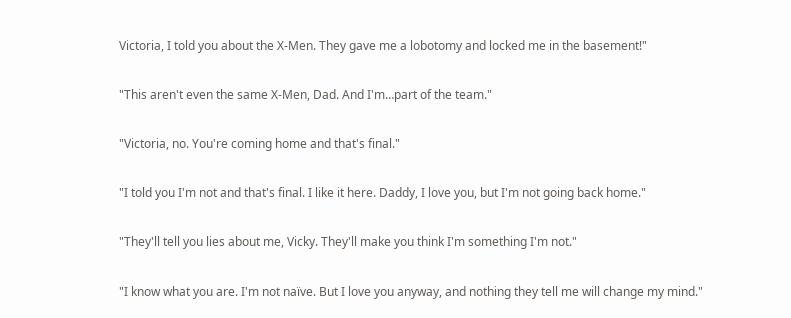Victoria, I told you about the X-Men. They gave me a lobotomy and locked me in the basement!"

"This aren't even the same X-Men, Dad. And I'm…part of the team."

"Victoria, no. You're coming home and that's final."

"I told you I'm not and that's final. I like it here. Daddy, I love you, but I'm not going back home."

"They'll tell you lies about me, Vicky. They'll make you think I'm something I'm not."

"I know what you are. I'm not naïve. But I love you anyway, and nothing they tell me will change my mind."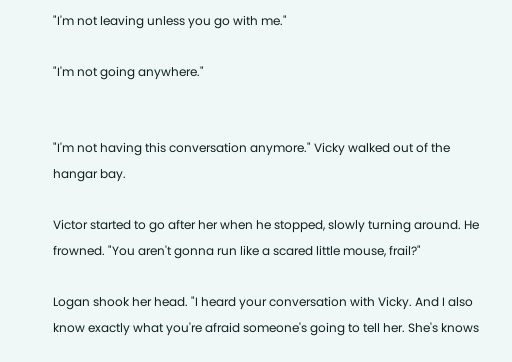"I'm not leaving unless you go with me."

"I'm not going anywhere."


"I'm not having this conversation anymore." Vicky walked out of the hangar bay.

Victor started to go after her when he stopped, slowly turning around. He frowned. "You aren't gonna run like a scared little mouse, frail?"

Logan shook her head. "I heard your conversation with Vicky. And I also know exactly what you're afraid someone's going to tell her. She's knows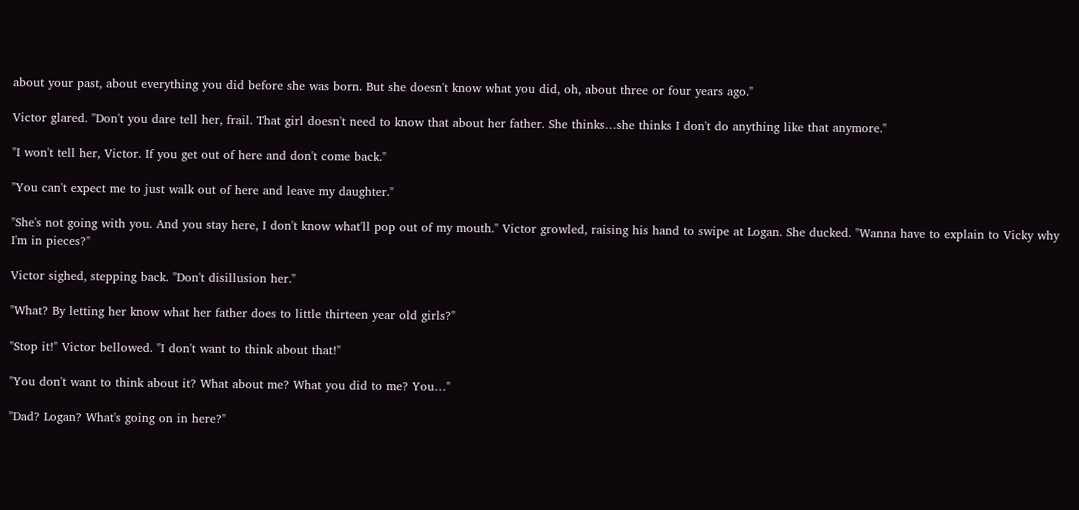about your past, about everything you did before she was born. But she doesn't know what you did, oh, about three or four years ago."

Victor glared. "Don't you dare tell her, frail. That girl doesn't need to know that about her father. She thinks…she thinks I don't do anything like that anymore."

"I won't tell her, Victor. If you get out of here and don't come back."

"You can't expect me to just walk out of here and leave my daughter."

"She's not going with you. And you stay here, I don't know what'll pop out of my mouth." Victor growled, raising his hand to swipe at Logan. She ducked. "Wanna have to explain to Vicky why I'm in pieces?"

Victor sighed, stepping back. "Don't disillusion her."

"What? By letting her know what her father does to little thirteen year old girls?"

"Stop it!" Victor bellowed. "I don't want to think about that!"

"You don't want to think about it? What about me? What you did to me? You…"

"Dad? Logan? What's going on in here?"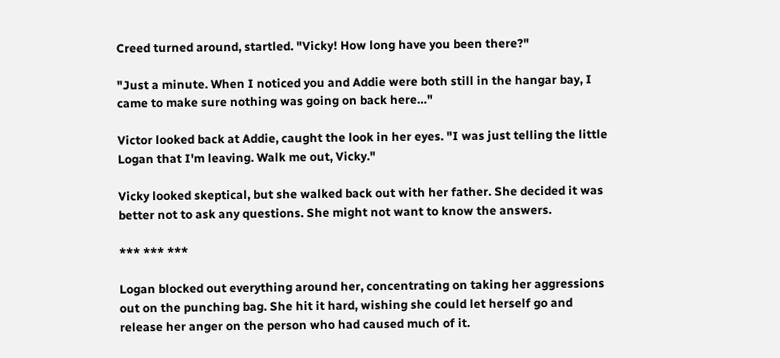Creed turned around, startled. "Vicky! How long have you been there?"

"Just a minute. When I noticed you and Addie were both still in the hangar bay, I came to make sure nothing was going on back here…"

Victor looked back at Addie, caught the look in her eyes. "I was just telling the little Logan that I'm leaving. Walk me out, Vicky."

Vicky looked skeptical, but she walked back out with her father. She decided it was better not to ask any questions. She might not want to know the answers.

*** *** ***

Logan blocked out everything around her, concentrating on taking her aggressions out on the punching bag. She hit it hard, wishing she could let herself go and release her anger on the person who had caused much of it.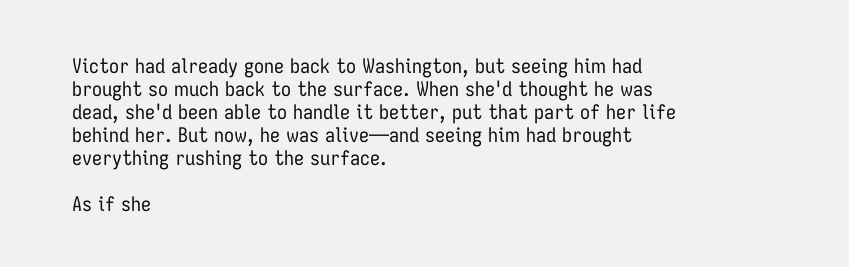Victor had already gone back to Washington, but seeing him had brought so much back to the surface. When she'd thought he was dead, she'd been able to handle it better, put that part of her life behind her. But now, he was alive—and seeing him had brought everything rushing to the surface.

As if she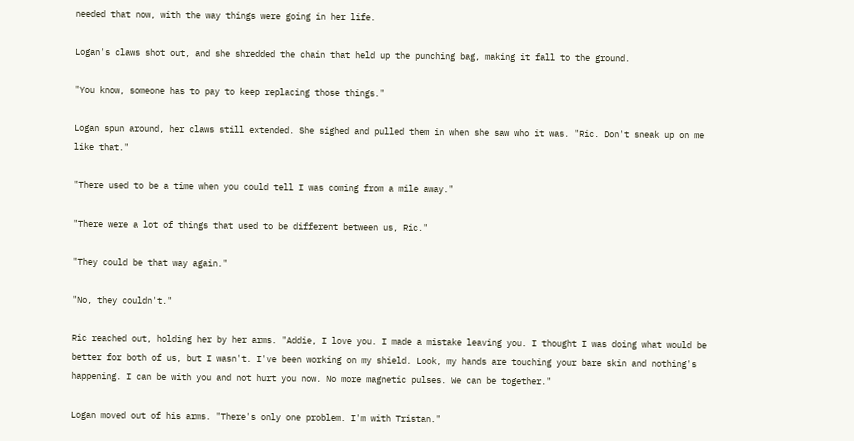needed that now, with the way things were going in her life.

Logan's claws shot out, and she shredded the chain that held up the punching bag, making it fall to the ground.

"You know, someone has to pay to keep replacing those things."

Logan spun around, her claws still extended. She sighed and pulled them in when she saw who it was. "Ric. Don't sneak up on me like that."

"There used to be a time when you could tell I was coming from a mile away."

"There were a lot of things that used to be different between us, Ric."

"They could be that way again."

"No, they couldn't."

Ric reached out, holding her by her arms. "Addie, I love you. I made a mistake leaving you. I thought I was doing what would be better for both of us, but I wasn't. I've been working on my shield. Look, my hands are touching your bare skin and nothing's happening. I can be with you and not hurt you now. No more magnetic pulses. We can be together."

Logan moved out of his arms. "There's only one problem. I'm with Tristan."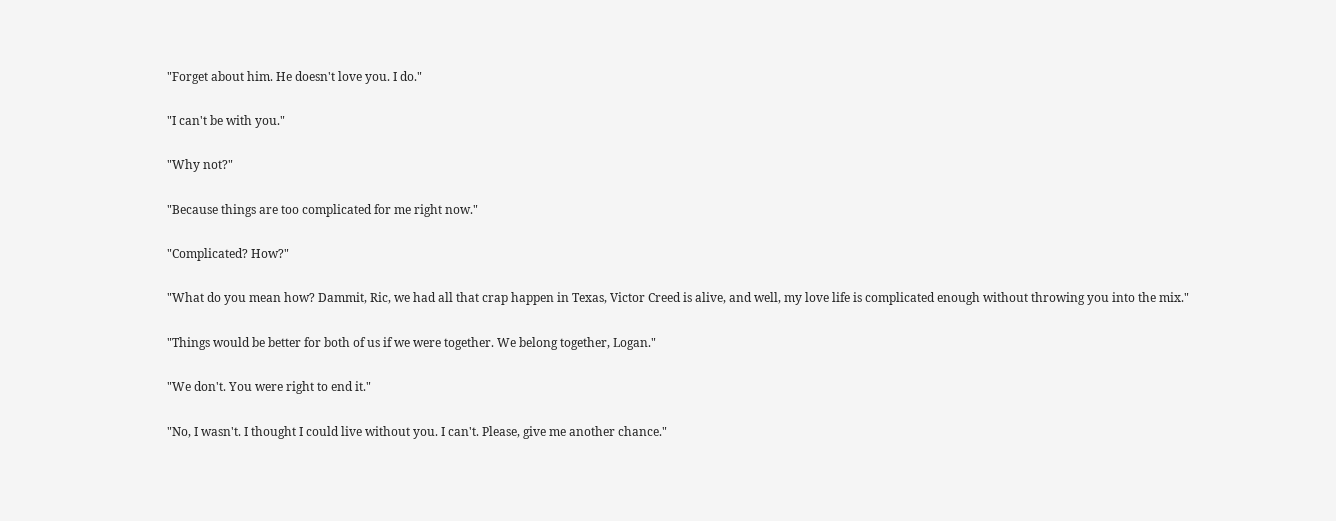"Forget about him. He doesn't love you. I do."

"I can't be with you."

"Why not?"

"Because things are too complicated for me right now."

"Complicated? How?"

"What do you mean how? Dammit, Ric, we had all that crap happen in Texas, Victor Creed is alive, and well, my love life is complicated enough without throwing you into the mix."

"Things would be better for both of us if we were together. We belong together, Logan."

"We don't. You were right to end it."

"No, I wasn't. I thought I could live without you. I can't. Please, give me another chance."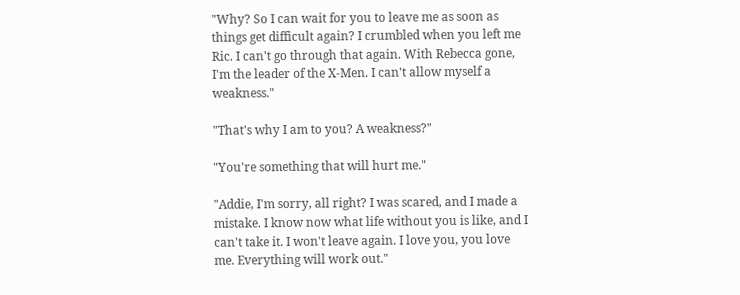"Why? So I can wait for you to leave me as soon as things get difficult again? I crumbled when you left me Ric. I can't go through that again. With Rebecca gone, I'm the leader of the X-Men. I can't allow myself a weakness."

"That's why I am to you? A weakness?"

"You're something that will hurt me."

"Addie, I'm sorry, all right? I was scared, and I made a mistake. I know now what life without you is like, and I can't take it. I won't leave again. I love you, you love me. Everything will work out."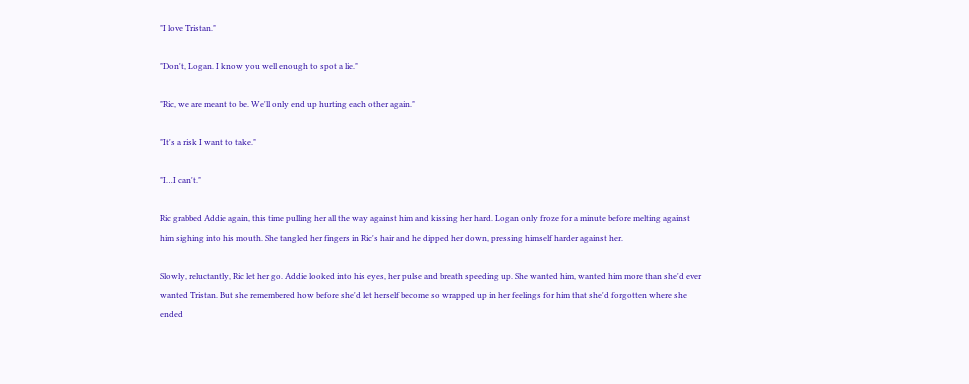"I love Tristan."

"Don't, Logan. I know you well enough to spot a lie."

"Ric, we are meant to be. We'll only end up hurting each other again."

"It's a risk I want to take."

"I…I can't."

Ric grabbed Addie again, this time pulling her all the way against him and kissing her hard. Logan only froze for a minute before melting against him sighing into his mouth. She tangled her fingers in Ric's hair and he dipped her down, pressing himself harder against her.

Slowly, reluctantly, Ric let her go. Addie looked into his eyes, her pulse and breath speeding up. She wanted him, wanted him more than she'd ever wanted Tristan. But she remembered how before she'd let herself become so wrapped up in her feelings for him that she'd forgotten where she ended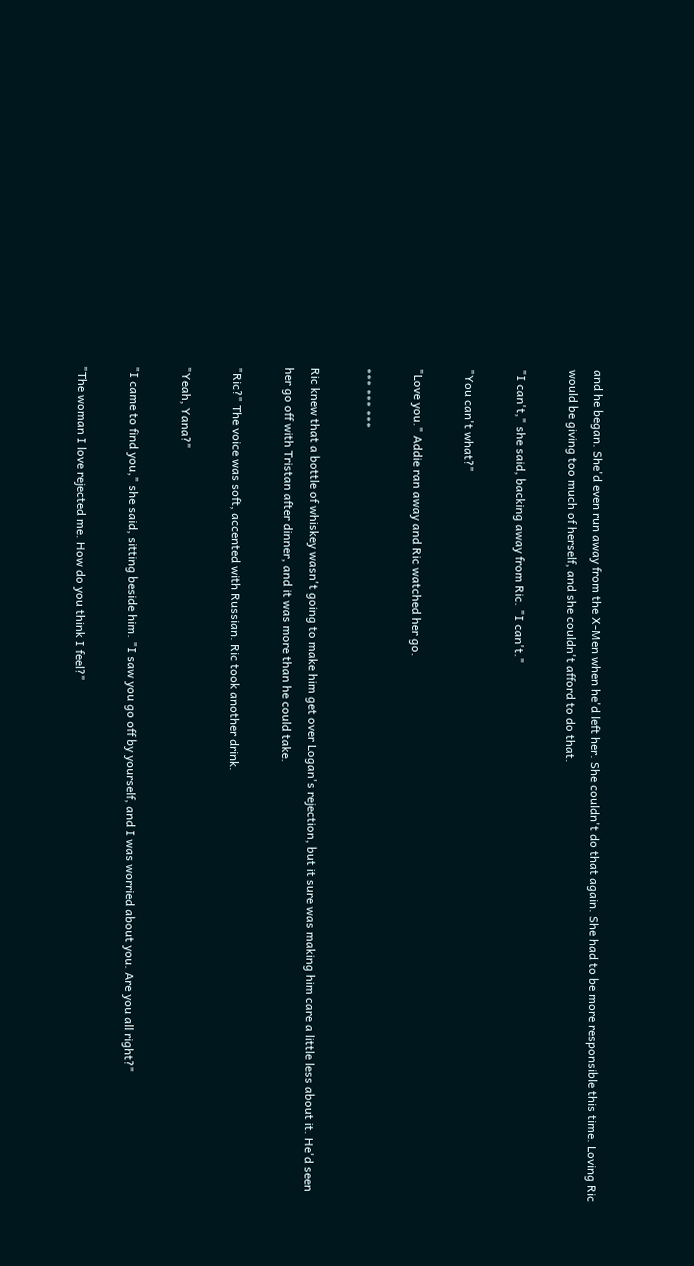and he began. She'd even run away from the X-Men when he'd left her. She couldn't do that again. She had to be more responsible this time. Loving Ric would be giving too much of herself, and she couldn't afford to do that.

"I can't," she said, backing away from Ric. "I can't."

"You can't what?"

"Love you." Addie ran away and Ric watched her go.

*** *** ***

Ric knew that a bottle of whiskey wasn't going to make him get over Logan's rejection, but it sure was making him care a little less about it. He'd seen her go off with Tristan after dinner, and it was more than he could take.

"Ric?" The voice was soft, accented with Russian. Ric took another drink.

"Yeah, Yana?"

"I came to find you," she said, sitting beside him. "I saw you go off by yourself, and I was worried about you. Are you all right?"

"The woman I love rejected me. How do you think I feel?"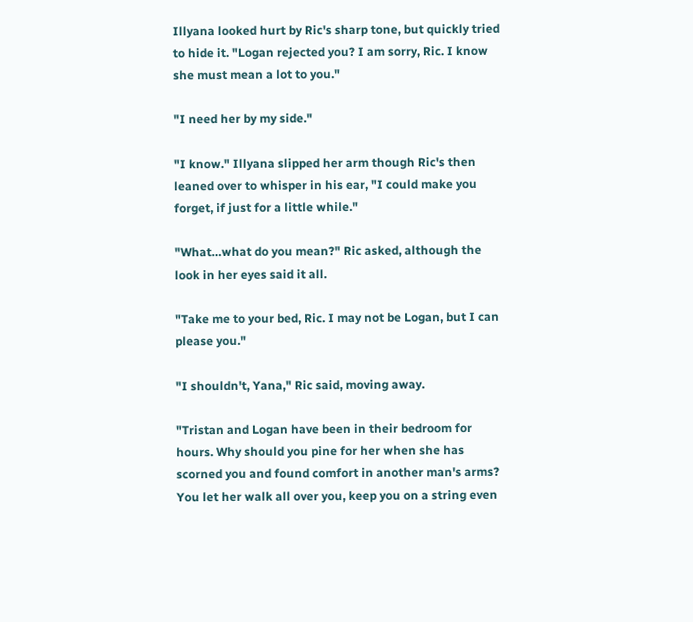Illyana looked hurt by Ric's sharp tone, but quickly tried to hide it. "Logan rejected you? I am sorry, Ric. I know she must mean a lot to you."

"I need her by my side."

"I know." Illyana slipped her arm though Ric's then leaned over to whisper in his ear, "I could make you forget, if just for a little while."

"What…what do you mean?" Ric asked, although the look in her eyes said it all.

"Take me to your bed, Ric. I may not be Logan, but I can please you."

"I shouldn't, Yana," Ric said, moving away.

"Tristan and Logan have been in their bedroom for hours. Why should you pine for her when she has scorned you and found comfort in another man's arms? You let her walk all over you, keep you on a string even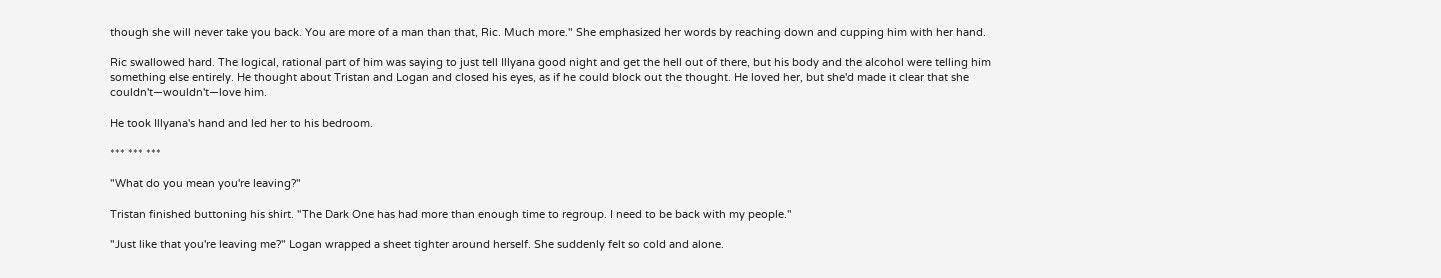though she will never take you back. You are more of a man than that, Ric. Much more." She emphasized her words by reaching down and cupping him with her hand.

Ric swallowed hard. The logical, rational part of him was saying to just tell Illyana good night and get the hell out of there, but his body and the alcohol were telling him something else entirely. He thought about Tristan and Logan and closed his eyes, as if he could block out the thought. He loved her, but she'd made it clear that she couldn't—wouldn't—love him.

He took Illyana's hand and led her to his bedroom.

*** *** ***

"What do you mean you're leaving?"

Tristan finished buttoning his shirt. "The Dark One has had more than enough time to regroup. I need to be back with my people."

"Just like that you're leaving me?" Logan wrapped a sheet tighter around herself. She suddenly felt so cold and alone.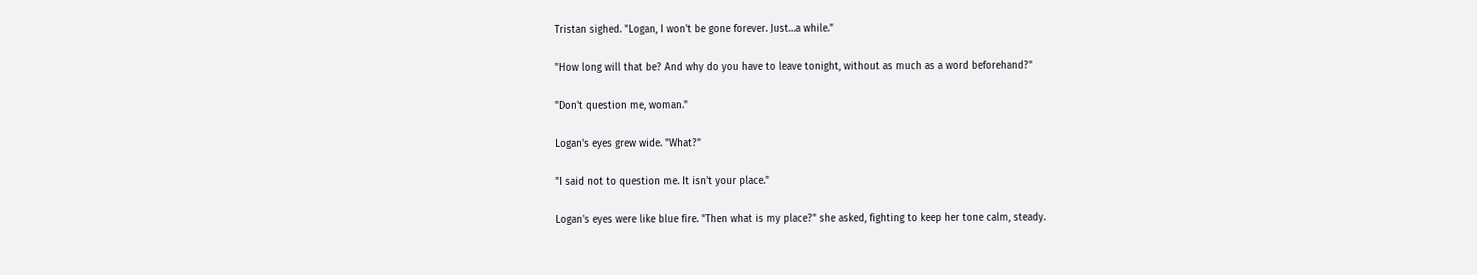Tristan sighed. "Logan, I won't be gone forever. Just…a while."

"How long will that be? And why do you have to leave tonight, without as much as a word beforehand?"

"Don't question me, woman."

Logan's eyes grew wide. "What?"

"I said not to question me. It isn't your place."

Logan's eyes were like blue fire. "Then what is my place?" she asked, fighting to keep her tone calm, steady.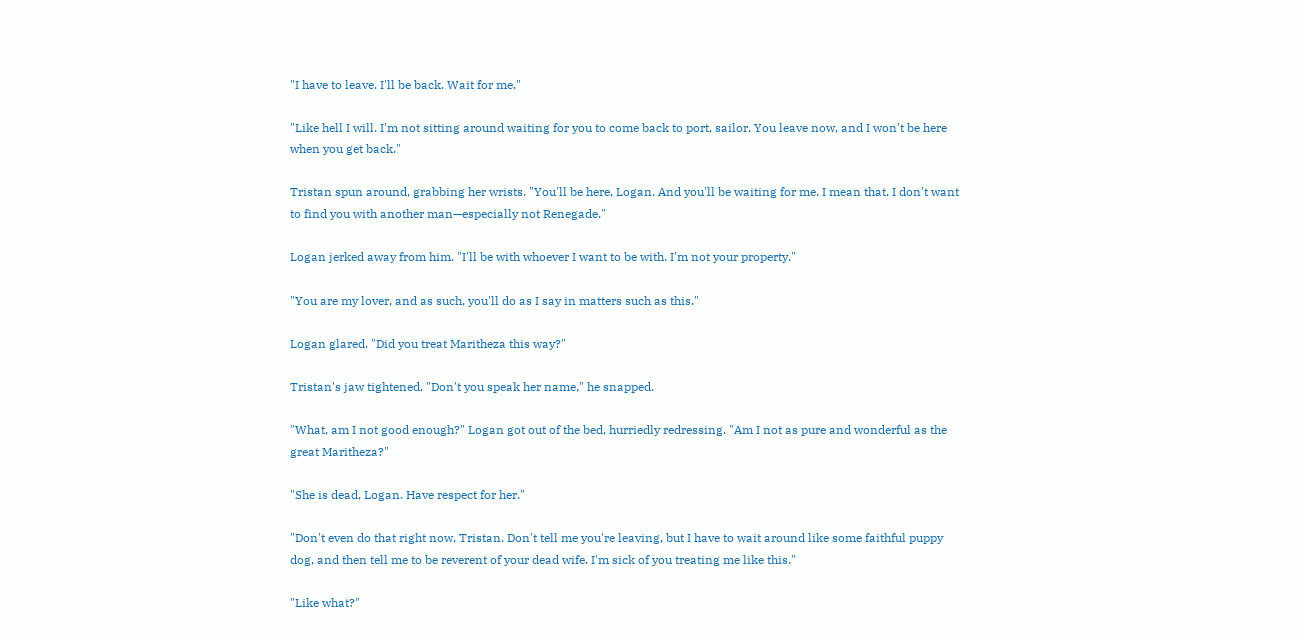"I have to leave. I'll be back. Wait for me."

"Like hell I will. I'm not sitting around waiting for you to come back to port, sailor. You leave now, and I won't be here when you get back."

Tristan spun around, grabbing her wrists. "You'll be here, Logan. And you'll be waiting for me. I mean that. I don't want to find you with another man—especially not Renegade."

Logan jerked away from him. "I'll be with whoever I want to be with. I'm not your property."

"You are my lover, and as such, you'll do as I say in matters such as this."

Logan glared. "Did you treat Maritheza this way?"

Tristan's jaw tightened. "Don't you speak her name," he snapped.

"What, am I not good enough?" Logan got out of the bed, hurriedly redressing. "Am I not as pure and wonderful as the great Maritheza?"

"She is dead, Logan. Have respect for her."

"Don't even do that right now, Tristan. Don't tell me you're leaving, but I have to wait around like some faithful puppy dog, and then tell me to be reverent of your dead wife. I'm sick of you treating me like this."

"Like what?"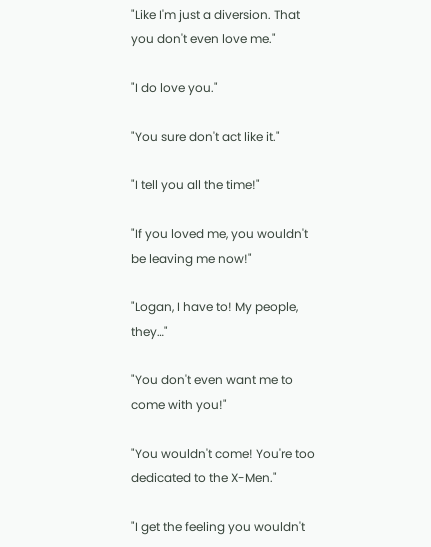"Like I'm just a diversion. That you don't even love me."

"I do love you."

"You sure don't act like it."

"I tell you all the time!"

"If you loved me, you wouldn't be leaving me now!"

"Logan, I have to! My people, they…"

"You don't even want me to come with you!"

"You wouldn't come! You're too dedicated to the X-Men."

"I get the feeling you wouldn't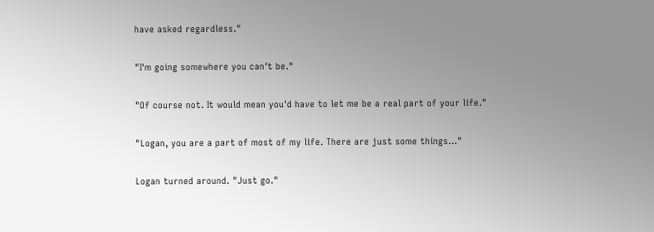have asked regardless."

"I'm going somewhere you can't be."

"Of course not. It would mean you'd have to let me be a real part of your life."

"Logan, you are a part of most of my life. There are just some things…"

Logan turned around. "Just go."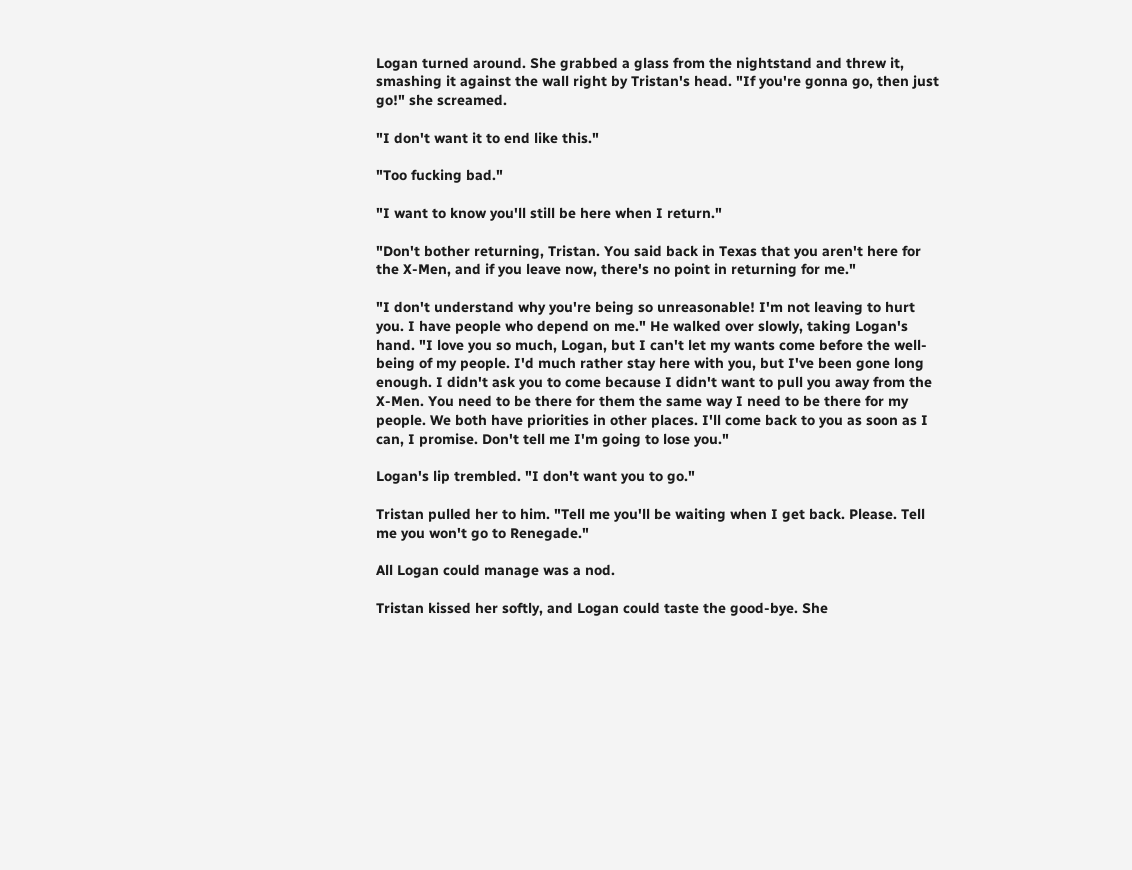Logan turned around. She grabbed a glass from the nightstand and threw it, smashing it against the wall right by Tristan's head. "If you're gonna go, then just go!" she screamed.

"I don't want it to end like this."

"Too fucking bad."

"I want to know you'll still be here when I return."

"Don't bother returning, Tristan. You said back in Texas that you aren't here for the X-Men, and if you leave now, there's no point in returning for me."

"I don't understand why you're being so unreasonable! I'm not leaving to hurt you. I have people who depend on me." He walked over slowly, taking Logan's hand. "I love you so much, Logan, but I can't let my wants come before the well-being of my people. I'd much rather stay here with you, but I've been gone long enough. I didn't ask you to come because I didn't want to pull you away from the X-Men. You need to be there for them the same way I need to be there for my people. We both have priorities in other places. I'll come back to you as soon as I can, I promise. Don't tell me I'm going to lose you."

Logan's lip trembled. "I don't want you to go."

Tristan pulled her to him. "Tell me you'll be waiting when I get back. Please. Tell me you won't go to Renegade."

All Logan could manage was a nod.

Tristan kissed her softly, and Logan could taste the good-bye. She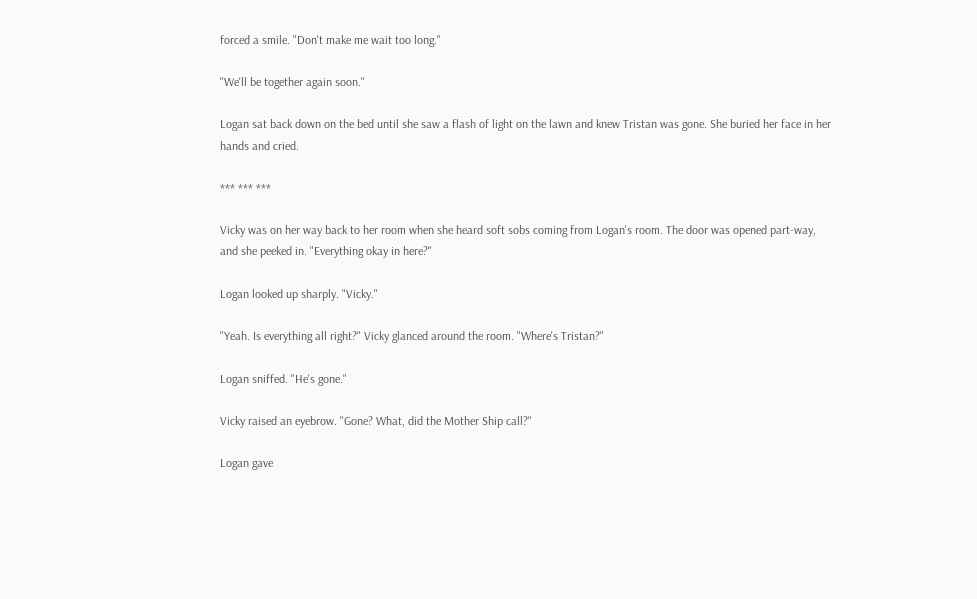forced a smile. "Don't make me wait too long."

"We'll be together again soon."

Logan sat back down on the bed until she saw a flash of light on the lawn and knew Tristan was gone. She buried her face in her hands and cried.

*** *** ***

Vicky was on her way back to her room when she heard soft sobs coming from Logan's room. The door was opened part-way, and she peeked in. "Everything okay in here?"

Logan looked up sharply. "Vicky."

"Yeah. Is everything all right?" Vicky glanced around the room. "Where's Tristan?"

Logan sniffed. "He's gone."

Vicky raised an eyebrow. "Gone? What, did the Mother Ship call?"

Logan gave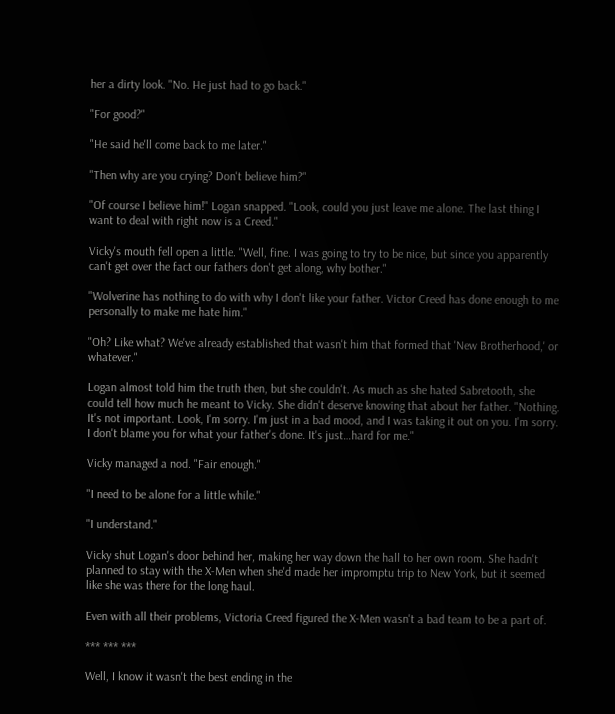her a dirty look. "No. He just had to go back."

"For good?"

"He said he'll come back to me later."

"Then why are you crying? Don't believe him?"

"Of course I believe him!" Logan snapped. "Look, could you just leave me alone. The last thing I want to deal with right now is a Creed."

Vicky's mouth fell open a little. "Well, fine. I was going to try to be nice, but since you apparently can't get over the fact our fathers don't get along, why bother."

"Wolverine has nothing to do with why I don't like your father. Victor Creed has done enough to me personally to make me hate him."

"Oh? Like what? We've already established that wasn't him that formed that 'New Brotherhood,' or whatever."

Logan almost told him the truth then, but she couldn't. As much as she hated Sabretooth, she could tell how much he meant to Vicky. She didn't deserve knowing that about her father. "Nothing. It's not important. Look, I'm sorry. I'm just in a bad mood, and I was taking it out on you. I'm sorry. I don't blame you for what your father's done. It's just…hard for me."

Vicky managed a nod. "Fair enough."

"I need to be alone for a little while."

"I understand."

Vicky shut Logan's door behind her, making her way down the hall to her own room. She hadn't planned to stay with the X-Men when she'd made her impromptu trip to New York, but it seemed like she was there for the long haul.

Even with all their problems, Victoria Creed figured the X-Men wasn't a bad team to be a part of.

*** *** ***

Well, I know it wasn't the best ending in the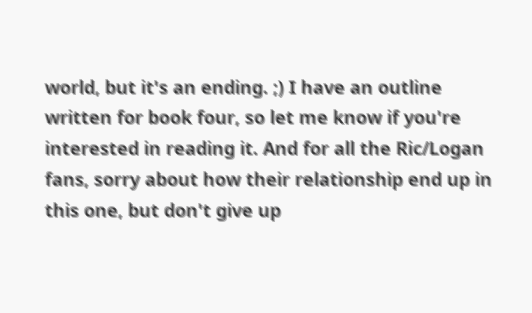world, but it's an ending. ;) I have an outline written for book four, so let me know if you're interested in reading it. And for all the Ric/Logan fans, sorry about how their relationship end up in this one, but don't give up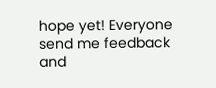hope yet! Everyone send me feedback and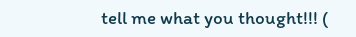tell me what you thought!!! (